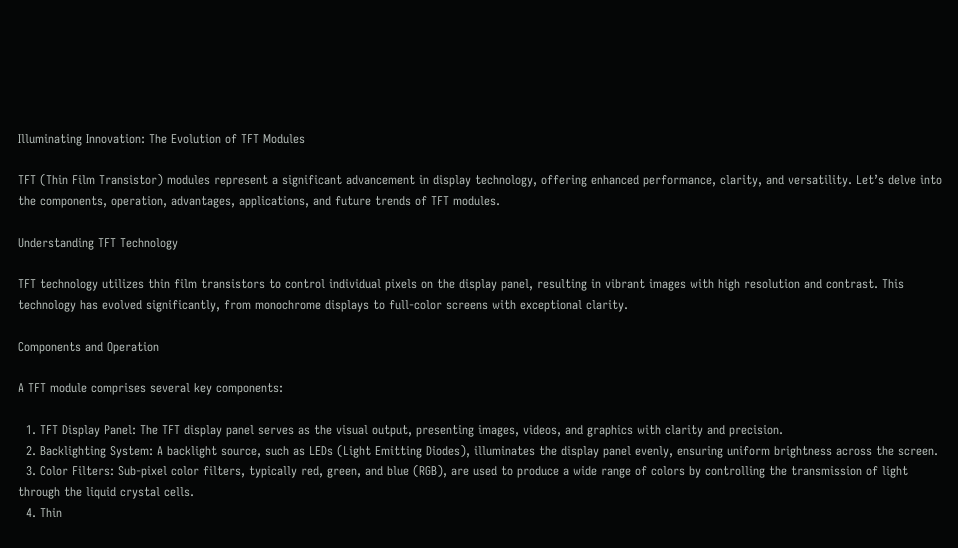Illuminating Innovation: The Evolution of TFT Modules

TFT (Thin Film Transistor) modules represent a significant advancement in display technology, offering enhanced performance, clarity, and versatility. Let’s delve into the components, operation, advantages, applications, and future trends of TFT modules.

Understanding TFT Technology

TFT technology utilizes thin film transistors to control individual pixels on the display panel, resulting in vibrant images with high resolution and contrast. This technology has evolved significantly, from monochrome displays to full-color screens with exceptional clarity.

Components and Operation

A TFT module comprises several key components:

  1. TFT Display Panel: The TFT display panel serves as the visual output, presenting images, videos, and graphics with clarity and precision.
  2. Backlighting System: A backlight source, such as LEDs (Light Emitting Diodes), illuminates the display panel evenly, ensuring uniform brightness across the screen.
  3. Color Filters: Sub-pixel color filters, typically red, green, and blue (RGB), are used to produce a wide range of colors by controlling the transmission of light through the liquid crystal cells.
  4. Thin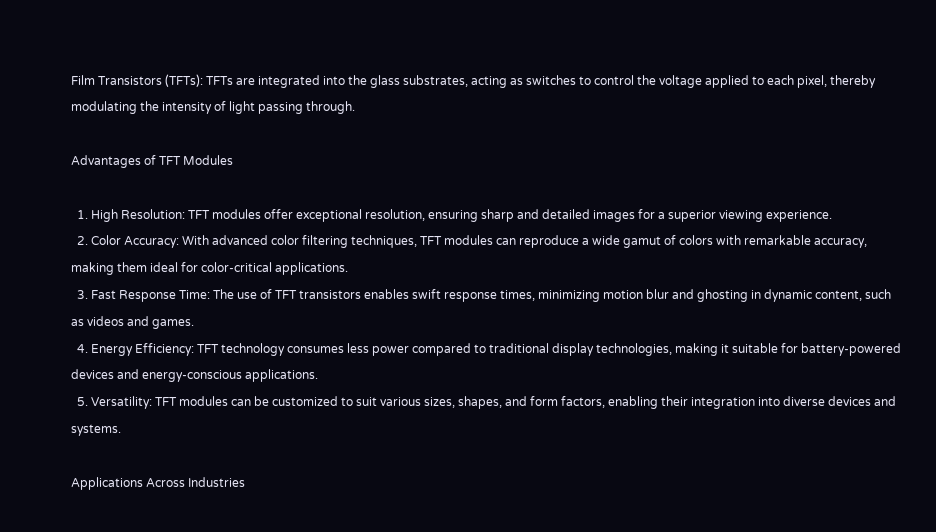Film Transistors (TFTs): TFTs are integrated into the glass substrates, acting as switches to control the voltage applied to each pixel, thereby modulating the intensity of light passing through.

Advantages of TFT Modules

  1. High Resolution: TFT modules offer exceptional resolution, ensuring sharp and detailed images for a superior viewing experience.
  2. Color Accuracy: With advanced color filtering techniques, TFT modules can reproduce a wide gamut of colors with remarkable accuracy, making them ideal for color-critical applications.
  3. Fast Response Time: The use of TFT transistors enables swift response times, minimizing motion blur and ghosting in dynamic content, such as videos and games.
  4. Energy Efficiency: TFT technology consumes less power compared to traditional display technologies, making it suitable for battery-powered devices and energy-conscious applications.
  5. Versatility: TFT modules can be customized to suit various sizes, shapes, and form factors, enabling their integration into diverse devices and systems.

Applications Across Industries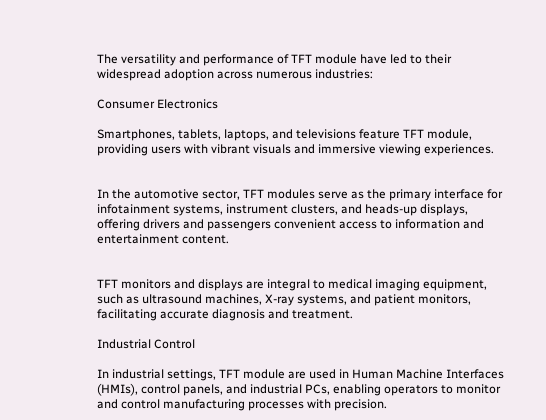The versatility and performance of TFT module have led to their widespread adoption across numerous industries:

Consumer Electronics

Smartphones, tablets, laptops, and televisions feature TFT module, providing users with vibrant visuals and immersive viewing experiences.


In the automotive sector, TFT modules serve as the primary interface for infotainment systems, instrument clusters, and heads-up displays, offering drivers and passengers convenient access to information and entertainment content.


TFT monitors and displays are integral to medical imaging equipment, such as ultrasound machines, X-ray systems, and patient monitors, facilitating accurate diagnosis and treatment.

Industrial Control

In industrial settings, TFT module are used in Human Machine Interfaces (HMIs), control panels, and industrial PCs, enabling operators to monitor and control manufacturing processes with precision.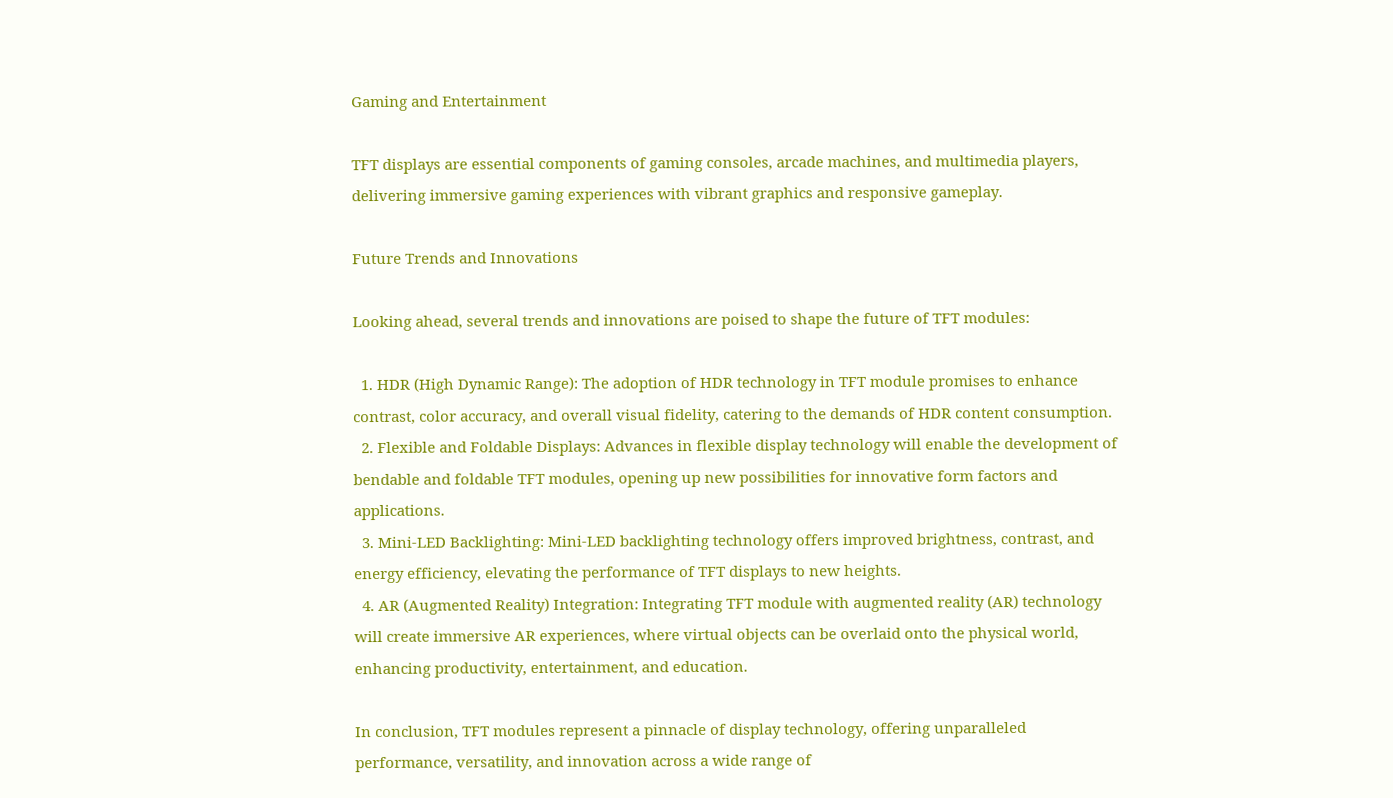Gaming and Entertainment

TFT displays are essential components of gaming consoles, arcade machines, and multimedia players, delivering immersive gaming experiences with vibrant graphics and responsive gameplay.

Future Trends and Innovations

Looking ahead, several trends and innovations are poised to shape the future of TFT modules:

  1. HDR (High Dynamic Range): The adoption of HDR technology in TFT module promises to enhance contrast, color accuracy, and overall visual fidelity, catering to the demands of HDR content consumption.
  2. Flexible and Foldable Displays: Advances in flexible display technology will enable the development of bendable and foldable TFT modules, opening up new possibilities for innovative form factors and applications.
  3. Mini-LED Backlighting: Mini-LED backlighting technology offers improved brightness, contrast, and energy efficiency, elevating the performance of TFT displays to new heights.
  4. AR (Augmented Reality) Integration: Integrating TFT module with augmented reality (AR) technology will create immersive AR experiences, where virtual objects can be overlaid onto the physical world, enhancing productivity, entertainment, and education.

In conclusion, TFT modules represent a pinnacle of display technology, offering unparalleled performance, versatility, and innovation across a wide range of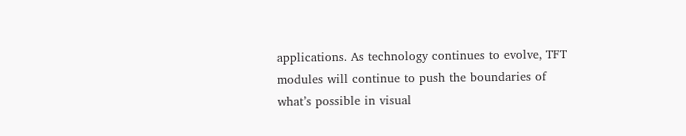applications. As technology continues to evolve, TFT modules will continue to push the boundaries of what’s possible in visual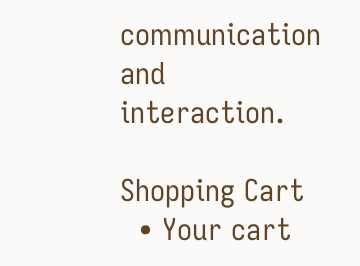communication and interaction.

Shopping Cart
  • Your cart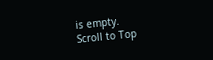is empty.
Scroll to Top